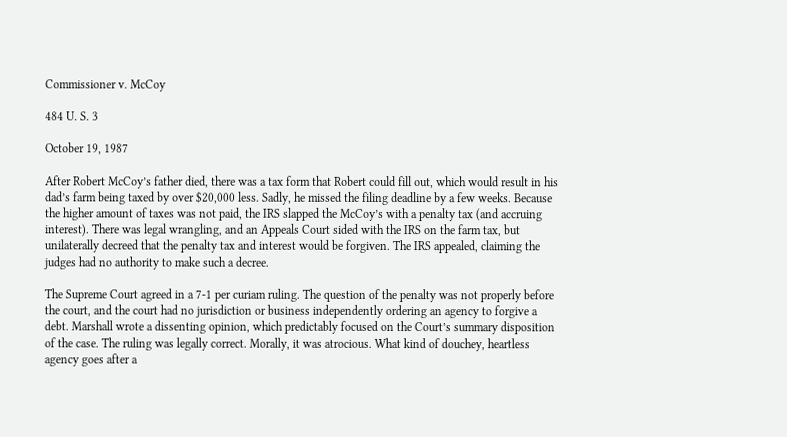Commissioner v. McCoy

484 U. S. 3

October 19, 1987

After Robert McCoy’s father died, there was a tax form that Robert could fill out, which would result in his dad’s farm being taxed by over $20,000 less. Sadly, he missed the filing deadline by a few weeks. Because the higher amount of taxes was not paid, the IRS slapped the McCoy’s with a penalty tax (and accruing interest). There was legal wrangling, and an Appeals Court sided with the IRS on the farm tax, but unilaterally decreed that the penalty tax and interest would be forgiven. The IRS appealed, claiming the judges had no authority to make such a decree.

The Supreme Court agreed in a 7-1 per curiam ruling. The question of the penalty was not properly before the court, and the court had no jurisdiction or business independently ordering an agency to forgive a debt. Marshall wrote a dissenting opinion, which predictably focused on the Court’s summary disposition of the case. The ruling was legally correct. Morally, it was atrocious. What kind of douchey, heartless agency goes after a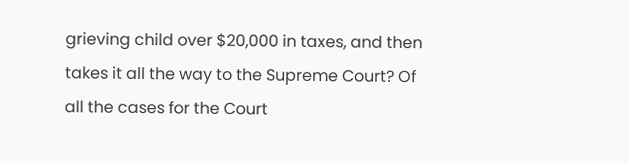grieving child over $20,000 in taxes, and then takes it all the way to the Supreme Court? Of all the cases for the Court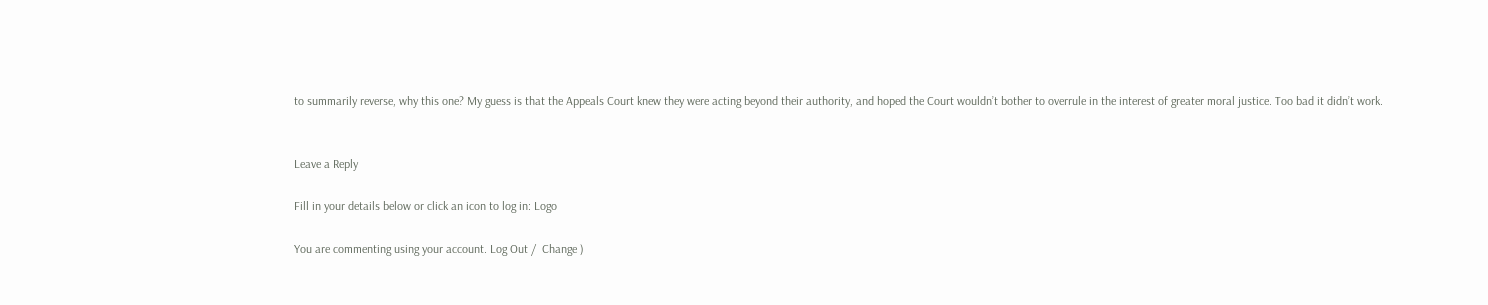to summarily reverse, why this one? My guess is that the Appeals Court knew they were acting beyond their authority, and hoped the Court wouldn’t bother to overrule in the interest of greater moral justice. Too bad it didn’t work.


Leave a Reply

Fill in your details below or click an icon to log in: Logo

You are commenting using your account. Log Out /  Change )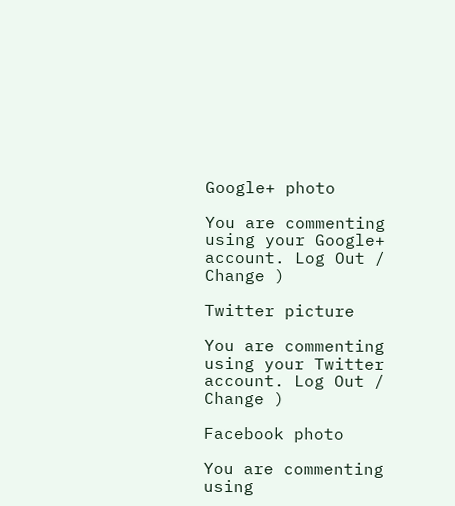Google+ photo

You are commenting using your Google+ account. Log Out /  Change )

Twitter picture

You are commenting using your Twitter account. Log Out /  Change )

Facebook photo

You are commenting using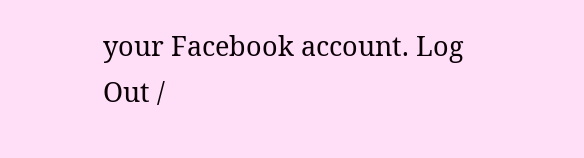your Facebook account. Log Out /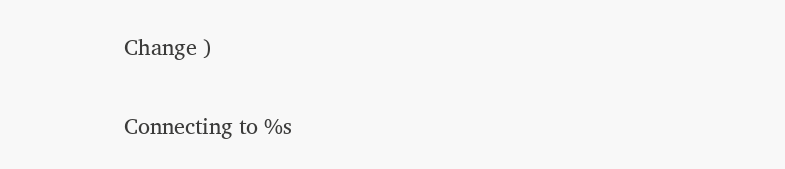Change )


Connecting to %s